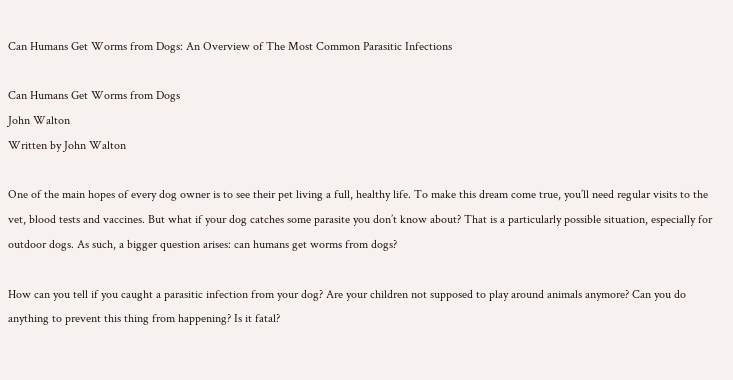Can Humans Get Worms from Dogs: An Overview of The Most Common Parasitic Infections

Can Humans Get Worms from Dogs
John Walton
Written by John Walton

One of the main hopes of every dog owner is to see their pet living a full, healthy life. To make this dream come true, you’ll need regular visits to the vet, blood tests and vaccines. But what if your dog catches some parasite you don’t know about? That is a particularly possible situation, especially for outdoor dogs. As such, a bigger question arises: can humans get worms from dogs?

How can you tell if you caught a parasitic infection from your dog? Are your children not supposed to play around animals anymore? Can you do anything to prevent this thing from happening? Is it fatal?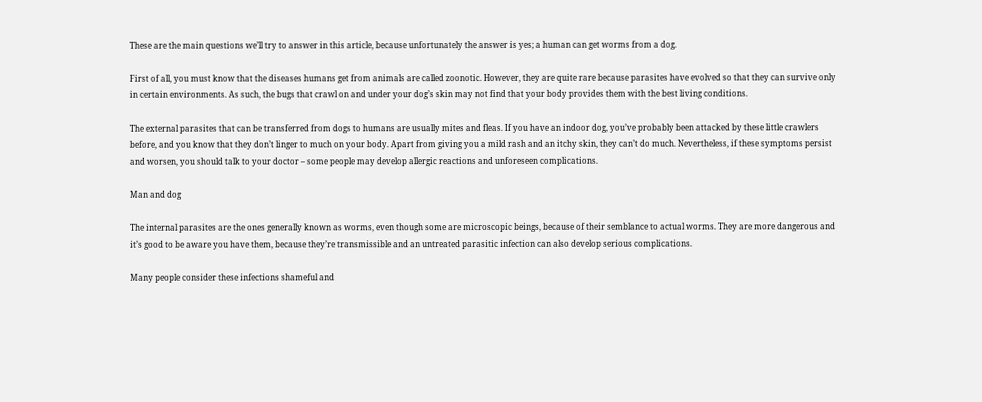These are the main questions we’ll try to answer in this article, because unfortunately the answer is yes; a human can get worms from a dog.

First of all, you must know that the diseases humans get from animals are called zoonotic. However, they are quite rare because parasites have evolved so that they can survive only in certain environments. As such, the bugs that crawl on and under your dog’s skin may not find that your body provides them with the best living conditions.

The external parasites that can be transferred from dogs to humans are usually mites and fleas. If you have an indoor dog, you’ve probably been attacked by these little crawlers before, and you know that they don’t linger to much on your body. Apart from giving you a mild rash and an itchy skin, they can’t do much. Nevertheless, if these symptoms persist and worsen, you should talk to your doctor – some people may develop allergic reactions and unforeseen complications.

Man and dog

The internal parasites are the ones generally known as worms, even though some are microscopic beings, because of their semblance to actual worms. They are more dangerous and it’s good to be aware you have them, because they’re transmissible and an untreated parasitic infection can also develop serious complications.

Many people consider these infections shameful and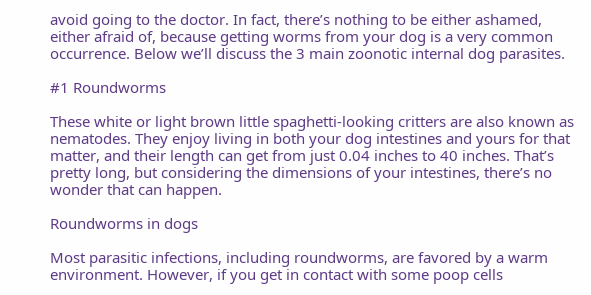avoid going to the doctor. In fact, there’s nothing to be either ashamed, either afraid of, because getting worms from your dog is a very common occurrence. Below we’ll discuss the 3 main zoonotic internal dog parasites.

#1 Roundworms

These white or light brown little spaghetti-looking critters are also known as nematodes. They enjoy living in both your dog intestines and yours for that matter, and their length can get from just 0.04 inches to 40 inches. That’s pretty long, but considering the dimensions of your intestines, there’s no wonder that can happen.

Roundworms in dogs

Most parasitic infections, including roundworms, are favored by a warm environment. However, if you get in contact with some poop cells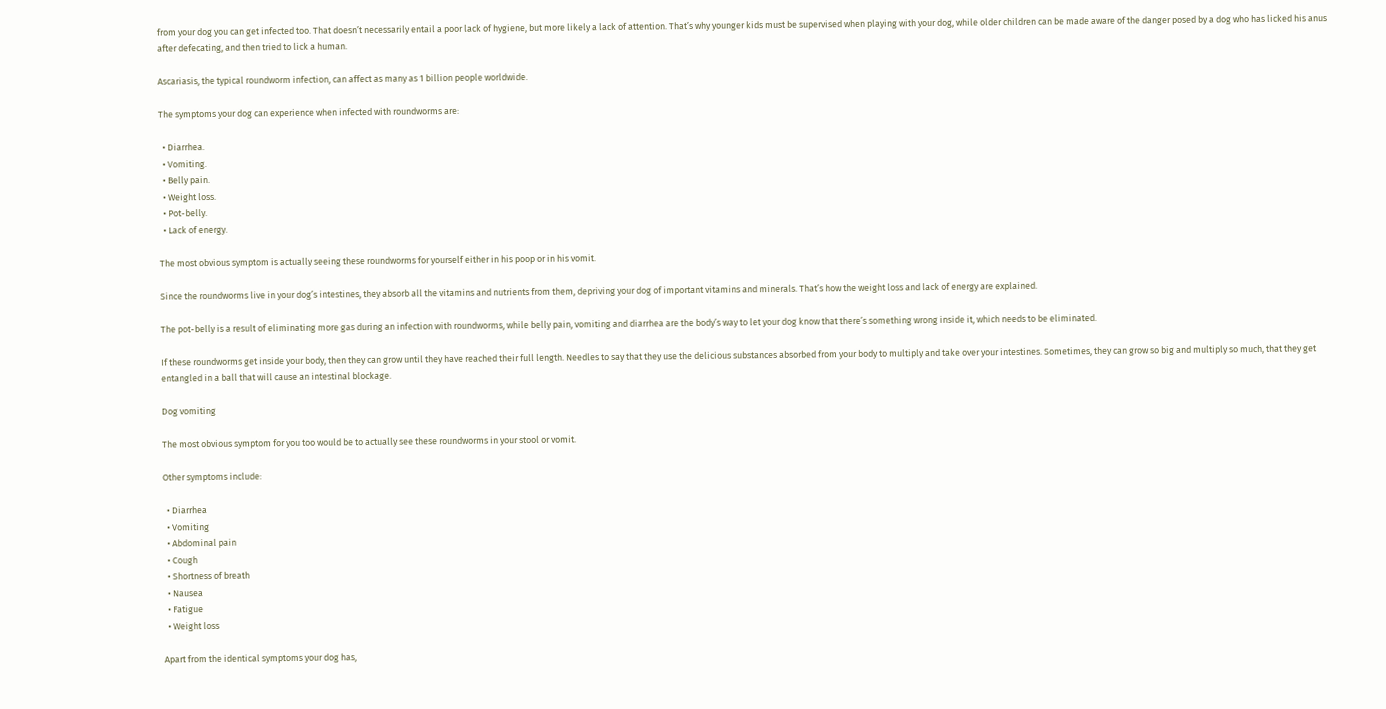from your dog you can get infected too. That doesn’t necessarily entail a poor lack of hygiene, but more likely a lack of attention. That’s why younger kids must be supervised when playing with your dog, while older children can be made aware of the danger posed by a dog who has licked his anus after defecating, and then tried to lick a human.

Ascariasis, the typical roundworm infection, can affect as many as 1 billion people worldwide.

The symptoms your dog can experience when infected with roundworms are:

  • Diarrhea.
  • Vomiting.
  • Belly pain.
  • Weight loss.
  • Pot-belly.
  • Lack of energy.

The most obvious symptom is actually seeing these roundworms for yourself either in his poop or in his vomit.

Since the roundworms live in your dog’s intestines, they absorb all the vitamins and nutrients from them, depriving your dog of important vitamins and minerals. That’s how the weight loss and lack of energy are explained.

The pot-belly is a result of eliminating more gas during an infection with roundworms, while belly pain, vomiting and diarrhea are the body’s way to let your dog know that there’s something wrong inside it, which needs to be eliminated.

If these roundworms get inside your body, then they can grow until they have reached their full length. Needles to say that they use the delicious substances absorbed from your body to multiply and take over your intestines. Sometimes, they can grow so big and multiply so much, that they get entangled in a ball that will cause an intestinal blockage.

Dog vomiting

The most obvious symptom for you too would be to actually see these roundworms in your stool or vomit.

Other symptoms include:

  • Diarrhea
  • Vomiting
  • Abdominal pain
  • Cough
  • Shortness of breath
  • Nausea
  • Fatigue
  • Weight loss

Apart from the identical symptoms your dog has,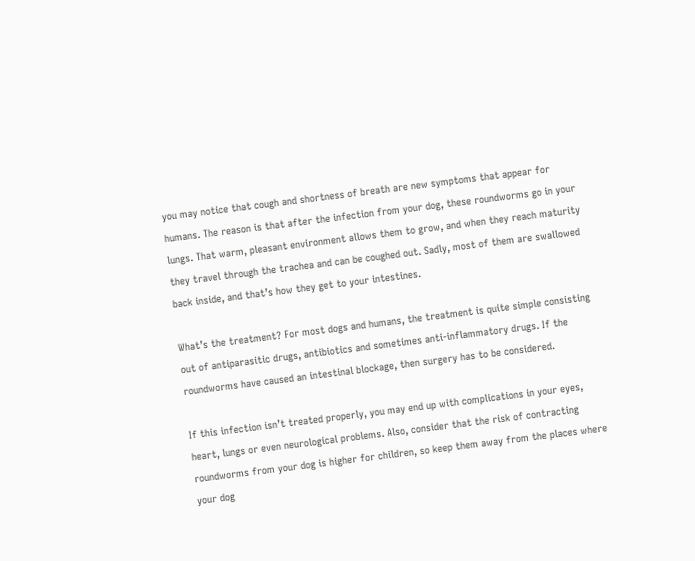you may notice that cough and shortness of breath are new symptoms that appear for humans. The reason is that after the infection from your dog, these roundworms go in your lungs. That warm, pleasant environment allows them to grow, and when they reach maturity they travel through the trachea and can be coughed out. Sadly, most of them are swallowed back inside, and that’s how they get to your intestines.

What’s the treatment? For most dogs and humans, the treatment is quite simple consisting out of antiparasitic drugs, antibiotics and sometimes anti-inflammatory drugs. If the roundworms have caused an intestinal blockage, then surgery has to be considered.

If this infection isn’t treated properly, you may end up with complications in your eyes, heart, lungs or even neurological problems. Also, consider that the risk of contracting roundworms from your dog is higher for children, so keep them away from the places where your dog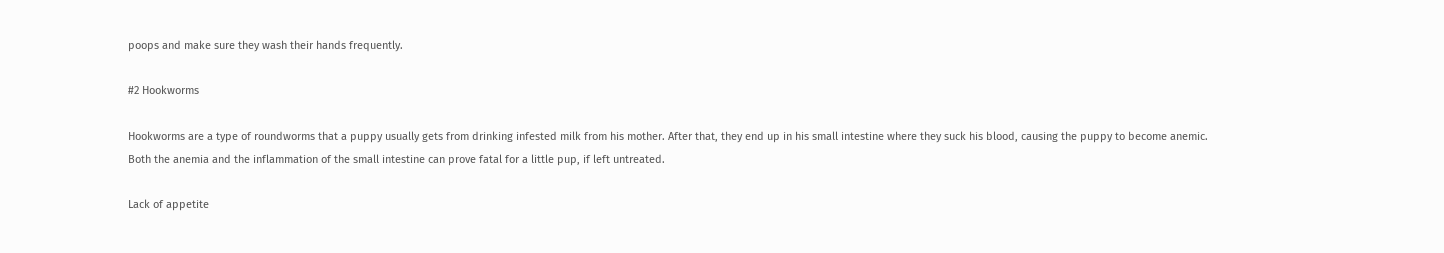poops and make sure they wash their hands frequently.

#2 Hookworms

Hookworms are a type of roundworms that a puppy usually gets from drinking infested milk from his mother. After that, they end up in his small intestine where they suck his blood, causing the puppy to become anemic. Both the anemia and the inflammation of the small intestine can prove fatal for a little pup, if left untreated.

Lack of appetite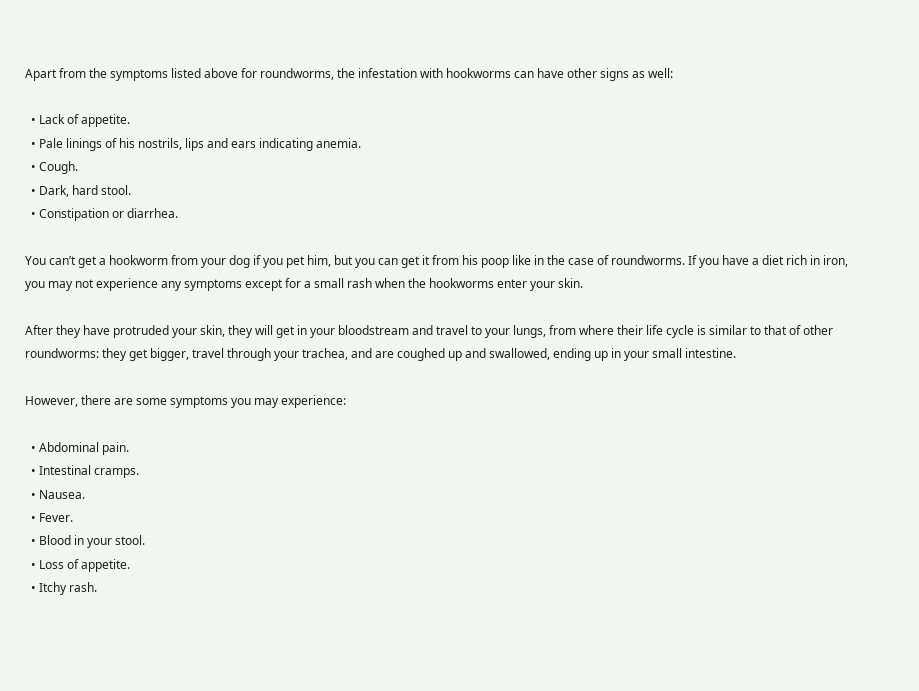Apart from the symptoms listed above for roundworms, the infestation with hookworms can have other signs as well:

  • Lack of appetite.
  • Pale linings of his nostrils, lips and ears indicating anemia.
  • Cough.
  • Dark, hard stool.
  • Constipation or diarrhea.

You can’t get a hookworm from your dog if you pet him, but you can get it from his poop like in the case of roundworms. If you have a diet rich in iron, you may not experience any symptoms except for a small rash when the hookworms enter your skin.

After they have protruded your skin, they will get in your bloodstream and travel to your lungs, from where their life cycle is similar to that of other roundworms: they get bigger, travel through your trachea, and are coughed up and swallowed, ending up in your small intestine.

However, there are some symptoms you may experience:

  • Abdominal pain.
  • Intestinal cramps.
  • Nausea.
  • Fever.
  • Blood in your stool.
  • Loss of appetite.
  • Itchy rash.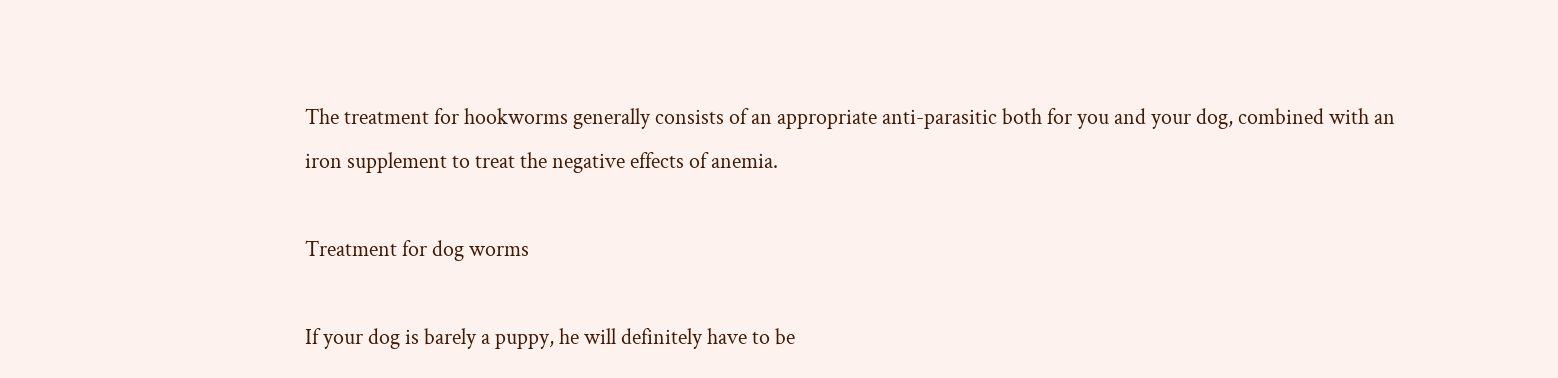The treatment for hookworms generally consists of an appropriate anti-parasitic both for you and your dog, combined with an iron supplement to treat the negative effects of anemia.

Treatment for dog worms

If your dog is barely a puppy, he will definitely have to be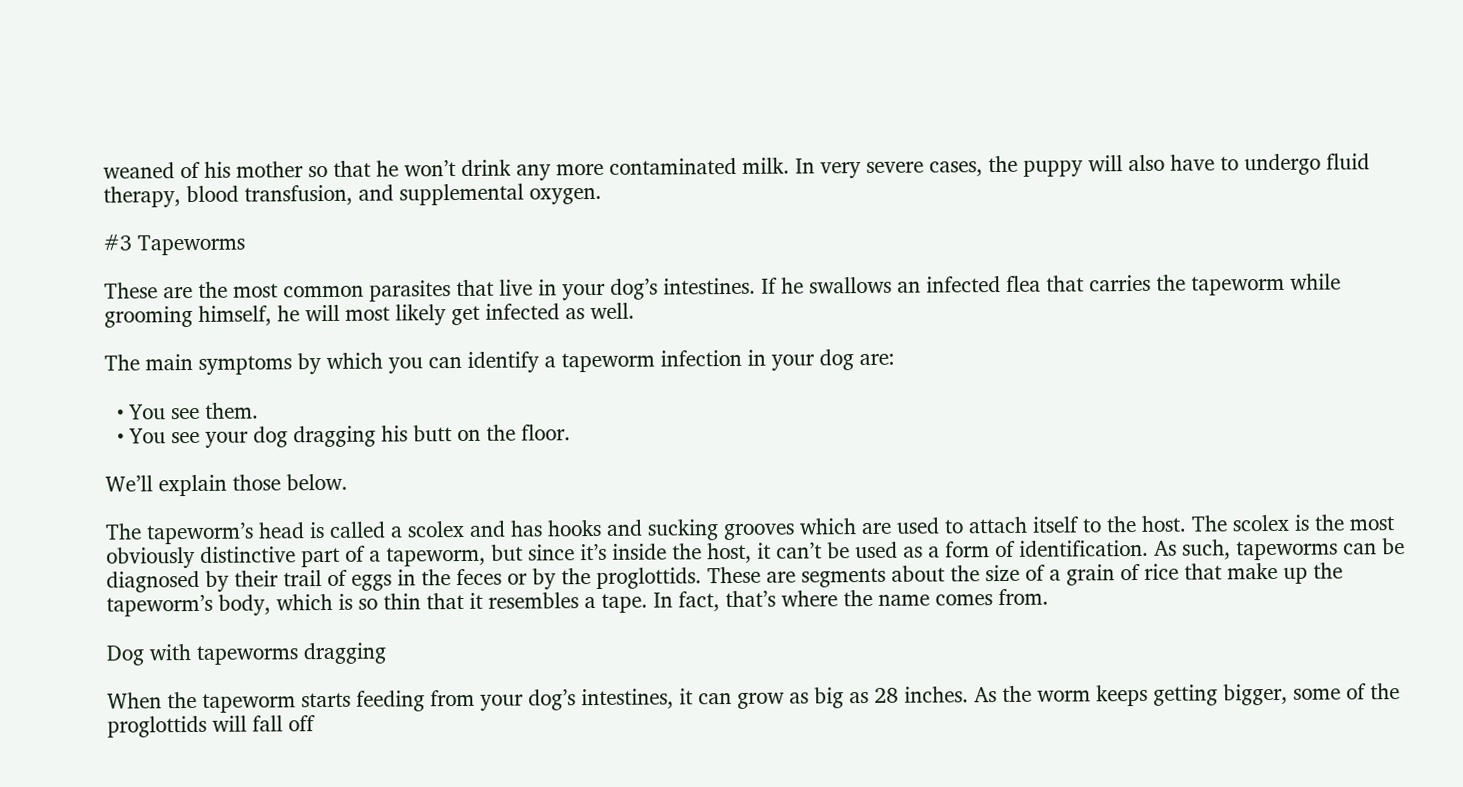weaned of his mother so that he won’t drink any more contaminated milk. In very severe cases, the puppy will also have to undergo fluid therapy, blood transfusion, and supplemental oxygen.

#3 Tapeworms

These are the most common parasites that live in your dog’s intestines. If he swallows an infected flea that carries the tapeworm while grooming himself, he will most likely get infected as well.

The main symptoms by which you can identify a tapeworm infection in your dog are:

  • You see them.
  • You see your dog dragging his butt on the floor.

We’ll explain those below.

The tapeworm’s head is called a scolex and has hooks and sucking grooves which are used to attach itself to the host. The scolex is the most obviously distinctive part of a tapeworm, but since it’s inside the host, it can’t be used as a form of identification. As such, tapeworms can be diagnosed by their trail of eggs in the feces or by the proglottids. These are segments about the size of a grain of rice that make up the tapeworm’s body, which is so thin that it resembles a tape. In fact, that’s where the name comes from.

Dog with tapeworms dragging

When the tapeworm starts feeding from your dog’s intestines, it can grow as big as 28 inches. As the worm keeps getting bigger, some of the proglottids will fall off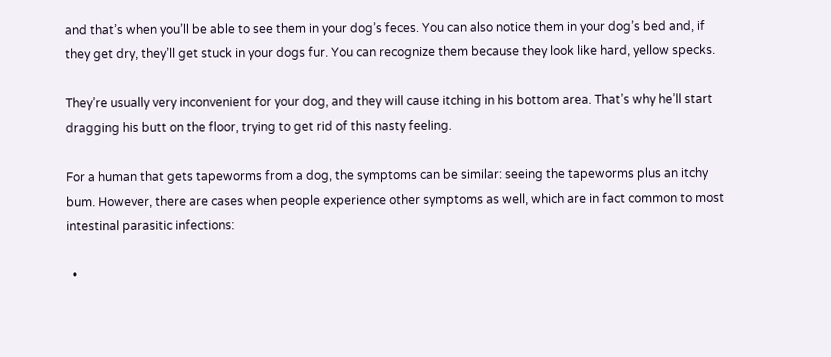and that’s when you’ll be able to see them in your dog’s feces. You can also notice them in your dog’s bed and, if they get dry, they’ll get stuck in your dogs fur. You can recognize them because they look like hard, yellow specks.

They’re usually very inconvenient for your dog, and they will cause itching in his bottom area. That’s why he’ll start dragging his butt on the floor, trying to get rid of this nasty feeling.

For a human that gets tapeworms from a dog, the symptoms can be similar: seeing the tapeworms plus an itchy bum. However, there are cases when people experience other symptoms as well, which are in fact common to most intestinal parasitic infections:

  •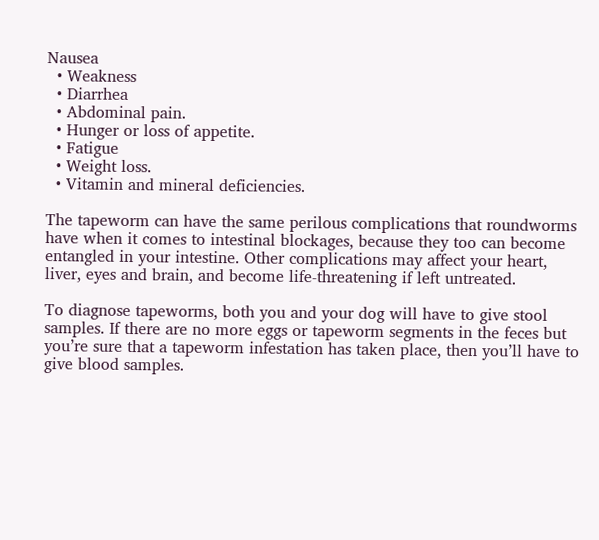Nausea
  • Weakness
  • Diarrhea
  • Abdominal pain.
  • Hunger or loss of appetite.
  • Fatigue
  • Weight loss.
  • Vitamin and mineral deficiencies.

The tapeworm can have the same perilous complications that roundworms have when it comes to intestinal blockages, because they too can become entangled in your intestine. Other complications may affect your heart, liver, eyes and brain, and become life-threatening if left untreated.

To diagnose tapeworms, both you and your dog will have to give stool samples. If there are no more eggs or tapeworm segments in the feces but you’re sure that a tapeworm infestation has taken place, then you’ll have to give blood samples.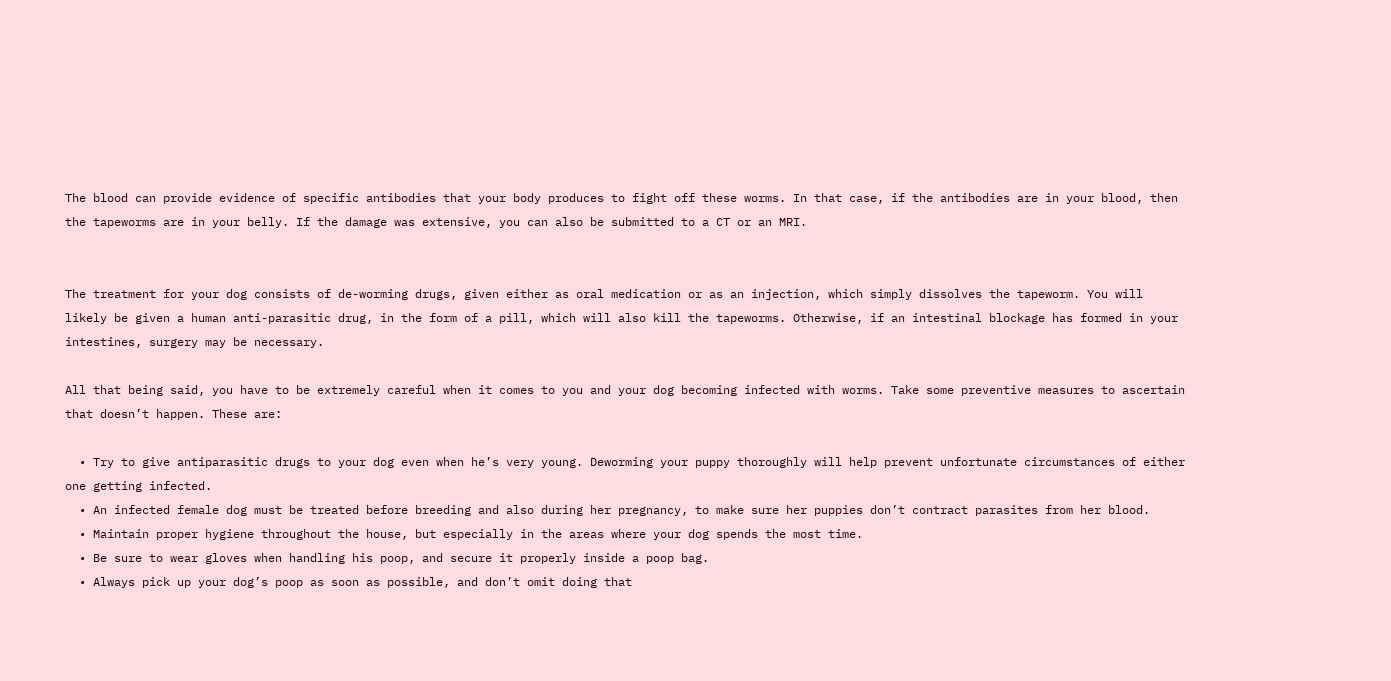The blood can provide evidence of specific antibodies that your body produces to fight off these worms. In that case, if the antibodies are in your blood, then the tapeworms are in your belly. If the damage was extensive, you can also be submitted to a CT or an MRI.


The treatment for your dog consists of de-worming drugs, given either as oral medication or as an injection, which simply dissolves the tapeworm. You will likely be given a human anti-parasitic drug, in the form of a pill, which will also kill the tapeworms. Otherwise, if an intestinal blockage has formed in your intestines, surgery may be necessary.

All that being said, you have to be extremely careful when it comes to you and your dog becoming infected with worms. Take some preventive measures to ascertain that doesn’t happen. These are:

  • Try to give antiparasitic drugs to your dog even when he’s very young. Deworming your puppy thoroughly will help prevent unfortunate circumstances of either one getting infected.
  • An infected female dog must be treated before breeding and also during her pregnancy, to make sure her puppies don’t contract parasites from her blood.
  • Maintain proper hygiene throughout the house, but especially in the areas where your dog spends the most time.
  • Be sure to wear gloves when handling his poop, and secure it properly inside a poop bag.
  • Always pick up your dog’s poop as soon as possible, and don’t omit doing that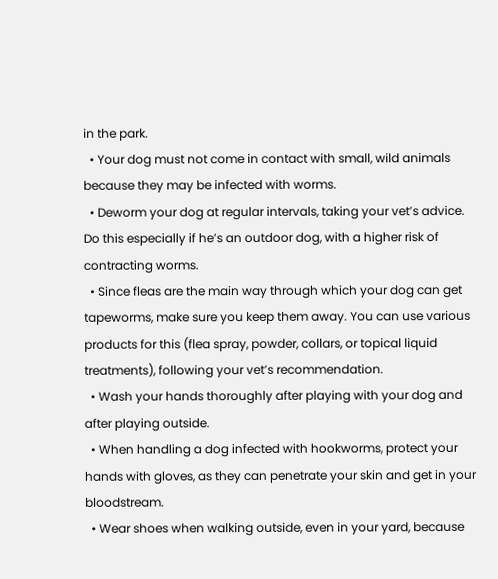in the park.
  • Your dog must not come in contact with small, wild animals because they may be infected with worms.
  • Deworm your dog at regular intervals, taking your vet’s advice. Do this especially if he’s an outdoor dog, with a higher risk of contracting worms.
  • Since fleas are the main way through which your dog can get tapeworms, make sure you keep them away. You can use various products for this (flea spray, powder, collars, or topical liquid treatments), following your vet’s recommendation.
  • Wash your hands thoroughly after playing with your dog and after playing outside.
  • When handling a dog infected with hookworms, protect your hands with gloves, as they can penetrate your skin and get in your bloodstream.
  • Wear shoes when walking outside, even in your yard, because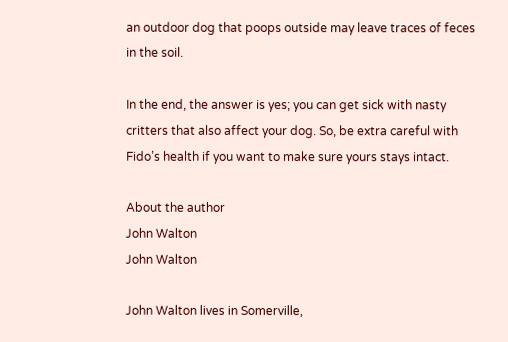an outdoor dog that poops outside may leave traces of feces in the soil.

In the end, the answer is yes; you can get sick with nasty critters that also affect your dog. So, be extra careful with Fido’s health if you want to make sure yours stays intact.

About the author
John Walton
John Walton

John Walton lives in Somerville,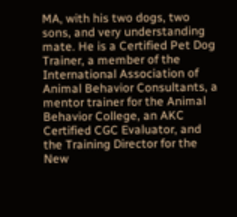MA, with his two dogs, two sons, and very understanding mate. He is a Certified Pet Dog Trainer, a member of the International Association of Animal Behavior Consultants, a mentor trainer for the Animal Behavior College, an AKC Certified CGC Evaluator, and the Training Director for the New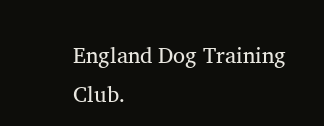England Dog Training Club.